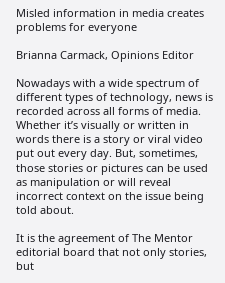Misled information in media creates problems for everyone

Brianna Carmack, Opinions Editor

Nowadays with a wide spectrum of different types of technology, news is recorded across all forms of media. Whether it’s visually or written in words there is a story or viral video put out every day. But, sometimes, those stories or pictures can be used as manipulation or will reveal incorrect context on the issue being told about.

It is the agreement of The Mentor editorial board that not only stories, but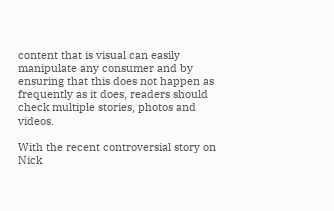content that is visual can easily manipulate any consumer and by ensuring that this does not happen as frequently as it does, readers should check multiple stories, photos and videos.

With the recent controversial story on Nick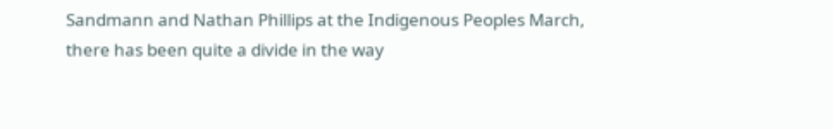Sandmann and Nathan Phillips at the Indigenous Peoples March, there has been quite a divide in the way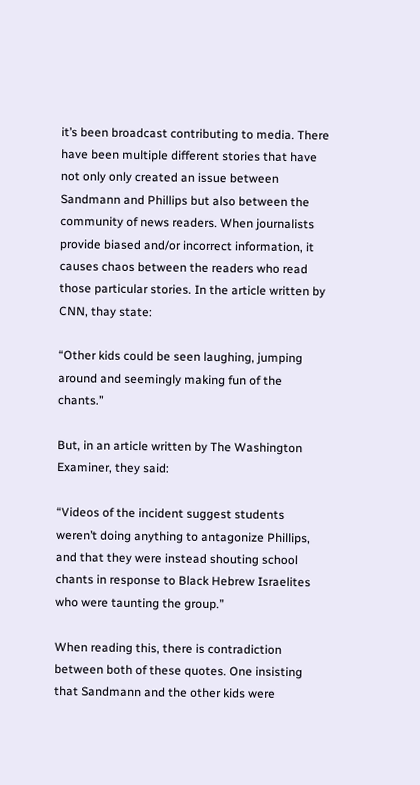it’s been broadcast contributing to media. There have been multiple different stories that have not only only created an issue between Sandmann and Phillips but also between the community of news readers. When journalists provide biased and/or incorrect information, it causes chaos between the readers who read those particular stories. In the article written by CNN, thay state:

“Other kids could be seen laughing, jumping around and seemingly making fun of the chants.”

But, in an article written by The Washington Examiner, they said:

“Videos of the incident suggest students weren’t doing anything to antagonize Phillips, and that they were instead shouting school chants in response to Black Hebrew Israelites who were taunting the group.”

When reading this, there is contradiction between both of these quotes. One insisting that Sandmann and the other kids were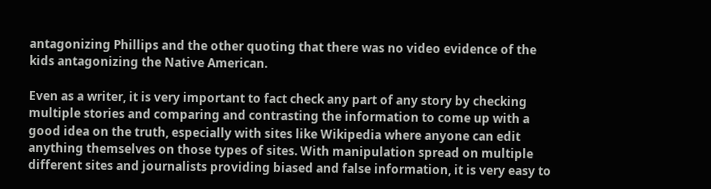antagonizing Phillips and the other quoting that there was no video evidence of the kids antagonizing the Native American.

Even as a writer, it is very important to fact check any part of any story by checking multiple stories and comparing and contrasting the information to come up with a good idea on the truth, especially with sites like Wikipedia where anyone can edit anything themselves on those types of sites. With manipulation spread on multiple different sites and journalists providing biased and false information, it is very easy to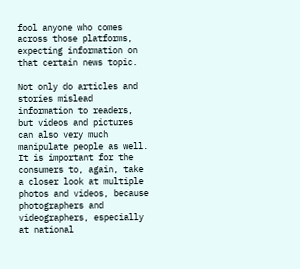fool anyone who comes across those platforms, expecting information on that certain news topic.

Not only do articles and stories mislead information to readers, but videos and pictures can also very much manipulate people as well. It is important for the consumers to, again, take a closer look at multiple photos and videos, because photographers and videographers, especially at national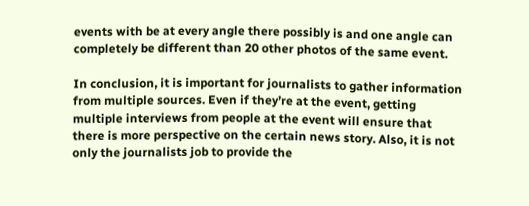events with be at every angle there possibly is and one angle can completely be different than 20 other photos of the same event.

In conclusion, it is important for journalists to gather information from multiple sources. Even if they’re at the event, getting multiple interviews from people at the event will ensure that there is more perspective on the certain news story. Also, it is not only the journalists job to provide the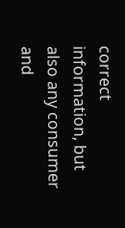correct information, but also any consumer and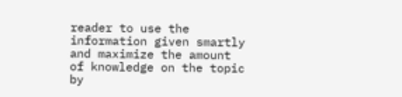reader to use the information given smartly and maximize the amount of knowledge on the topic by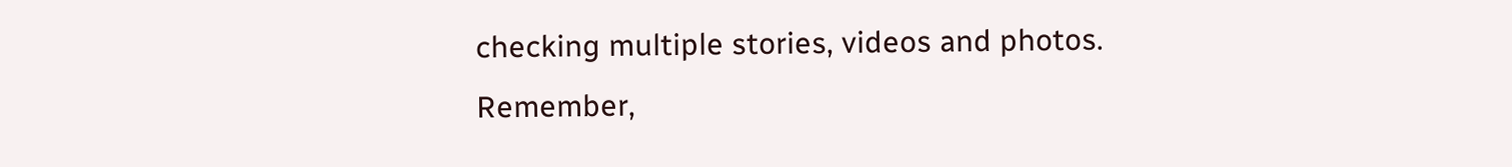checking multiple stories, videos and photos. Remember,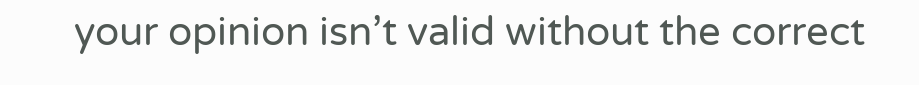your opinion isn’t valid without the correct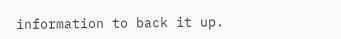information to back it up.